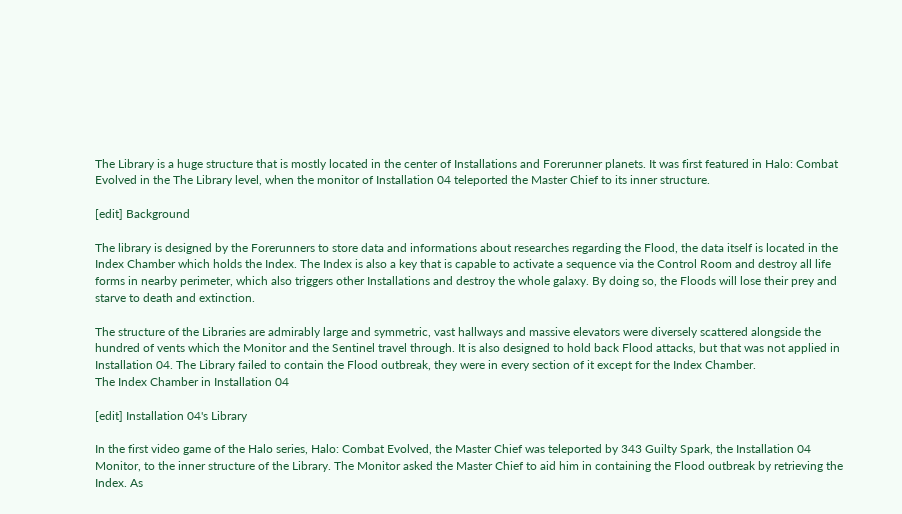The Library is a huge structure that is mostly located in the center of Installations and Forerunner planets. It was first featured in Halo: Combat Evolved in the The Library level, when the monitor of Installation 04 teleported the Master Chief to its inner structure.

[edit] Background

The library is designed by the Forerunners to store data and informations about researches regarding the Flood, the data itself is located in the Index Chamber which holds the Index. The Index is also a key that is capable to activate a sequence via the Control Room and destroy all life forms in nearby perimeter, which also triggers other Installations and destroy the whole galaxy. By doing so, the Floods will lose their prey and starve to death and extinction.

The structure of the Libraries are admirably large and symmetric, vast hallways and massive elevators were diversely scattered alongside the hundred of vents which the Monitor and the Sentinel travel through. It is also designed to hold back Flood attacks, but that was not applied in Installation 04. The Library failed to contain the Flood outbreak, they were in every section of it except for the Index Chamber.
The Index Chamber in Installation 04

[edit] Installation 04's Library

In the first video game of the Halo series, Halo: Combat Evolved, the Master Chief was teleported by 343 Guilty Spark, the Installation 04 Monitor, to the inner structure of the Library. The Monitor asked the Master Chief to aid him in containing the Flood outbreak by retrieving the Index. As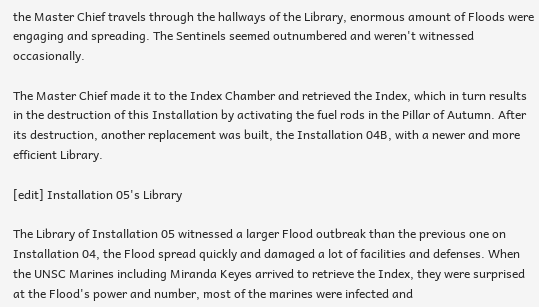the Master Chief travels through the hallways of the Library, enormous amount of Floods were engaging and spreading. The Sentinels seemed outnumbered and weren't witnessed occasionally.

The Master Chief made it to the Index Chamber and retrieved the Index, which in turn results in the destruction of this Installation by activating the fuel rods in the Pillar of Autumn. After its destruction, another replacement was built, the Installation 04B, with a newer and more efficient Library.

[edit] Installation 05's Library

The Library of Installation 05 witnessed a larger Flood outbreak than the previous one on Installation 04, the Flood spread quickly and damaged a lot of facilities and defenses. When the UNSC Marines including Miranda Keyes arrived to retrieve the Index, they were surprised at the Flood's power and number, most of the marines were infected and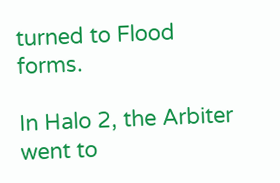turned to Flood forms.

In Halo 2, the Arbiter went to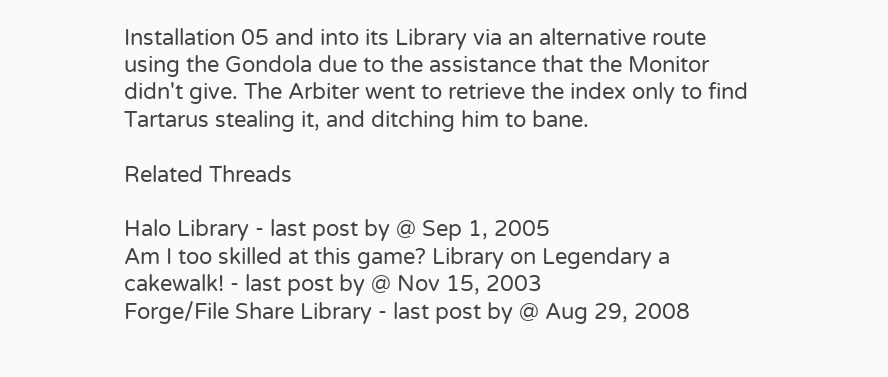Installation 05 and into its Library via an alternative route using the Gondola due to the assistance that the Monitor didn't give. The Arbiter went to retrieve the index only to find Tartarus stealing it, and ditching him to bane.

Related Threads

Halo Library - last post by @ Sep 1, 2005
Am I too skilled at this game? Library on Legendary a cakewalk! - last post by @ Nov 15, 2003
Forge/File Share Library - last post by @ Aug 29, 2008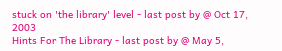stuck on 'the library' level - last post by @ Oct 17, 2003
Hints For The Library - last post by @ May 5,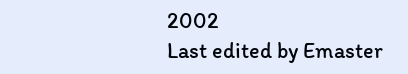2002
Last edited by Emaster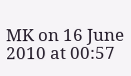MK on 16 June 2010 at 00:57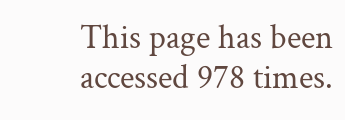This page has been accessed 978 times.